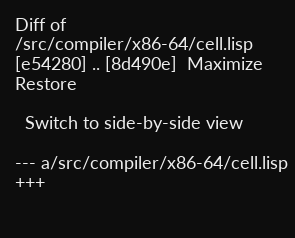Diff of /src/compiler/x86-64/cell.lisp [e54280] .. [8d490e]  Maximize  Restore

  Switch to side-by-side view

--- a/src/compiler/x86-64/cell.lisp
+++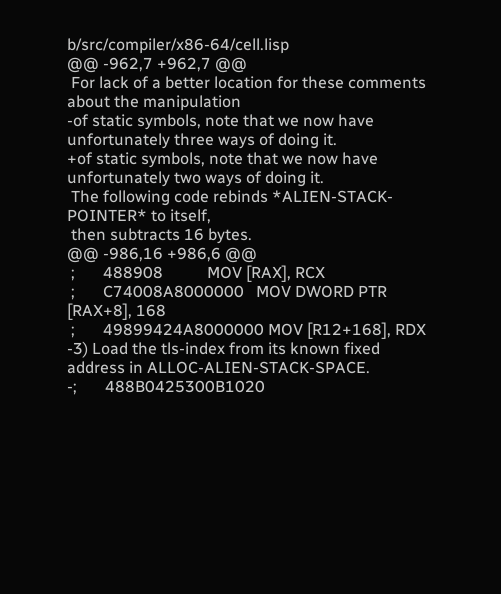b/src/compiler/x86-64/cell.lisp
@@ -962,7 +962,7 @@
 For lack of a better location for these comments about the manipulation
-of static symbols, note that we now have unfortunately three ways of doing it.
+of static symbols, note that we now have unfortunately two ways of doing it.
 The following code rebinds *ALIEN-STACK-POINTER* to itself,
 then subtracts 16 bytes.
@@ -986,16 +986,6 @@
 ;       488908           MOV [RAX], RCX
 ;       C74008A8000000   MOV DWORD PTR [RAX+8], 168
 ;       49899424A8000000 MOV [R12+168], RDX
-3) Load the tls-index from its known fixed address in ALLOC-ALIEN-STACK-SPACE.
-;       488B0425300B1020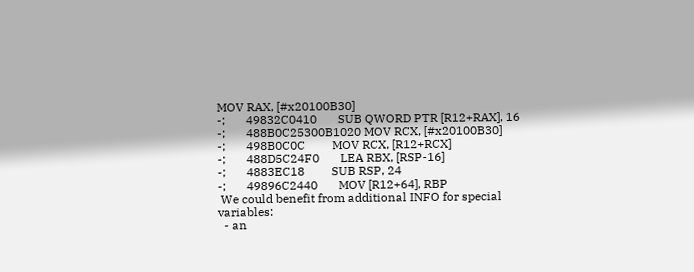MOV RAX, [#x20100B30]
-;       49832C0410       SUB QWORD PTR [R12+RAX], 16
-;       488B0C25300B1020 MOV RCX, [#x20100B30]
-;       498B0C0C         MOV RCX, [R12+RCX]
-;       488D5C24F0       LEA RBX, [RSP-16]
-;       4883EC18         SUB RSP, 24
-;       49896C2440       MOV [R12+64], RBP
 We could benefit from additional INFO for special variables:
  - an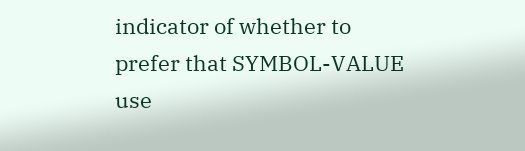indicator of whether to prefer that SYMBOL-VALUE use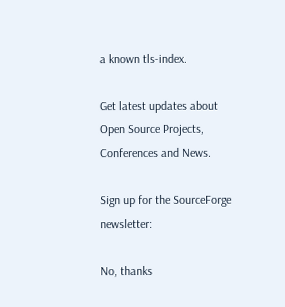a known tls-index.

Get latest updates about Open Source Projects, Conferences and News.

Sign up for the SourceForge newsletter:

No, thanks